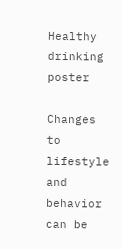Healthy drinking poster

Changes to lifestyle and behavior can be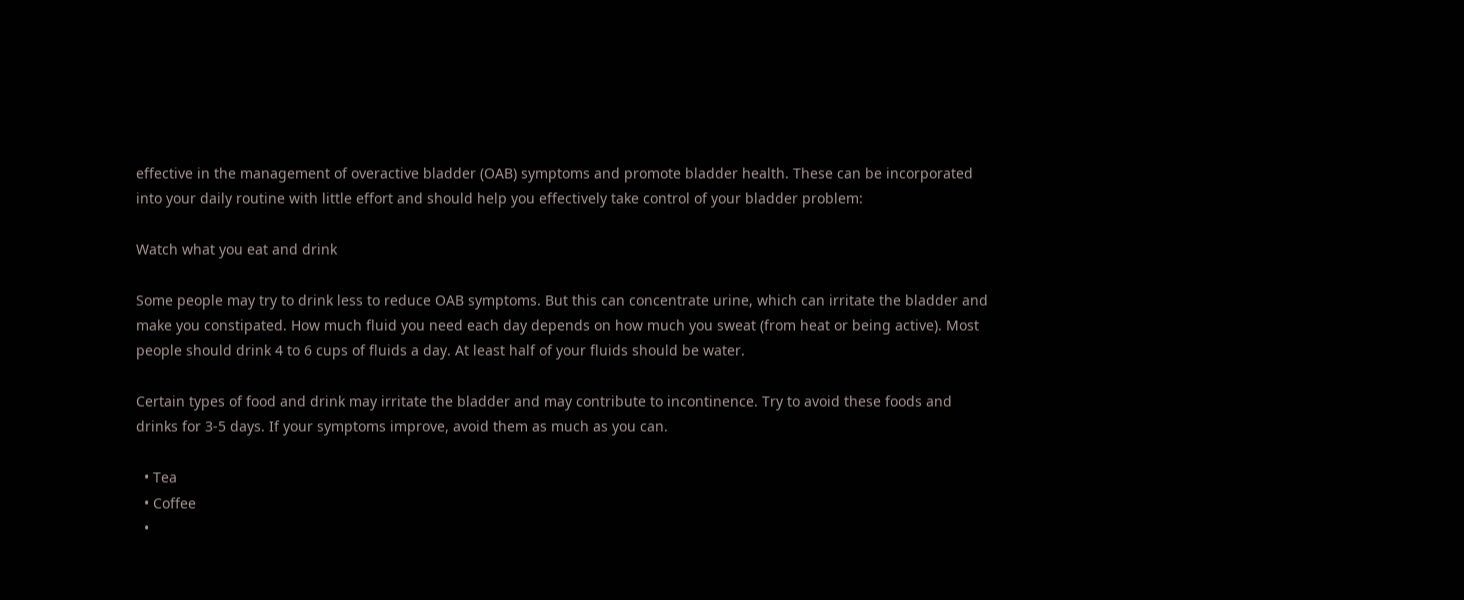effective in the management of overactive bladder (OAB) symptoms and promote bladder health. These can be incorporated into your daily routine with little effort and should help you effectively take control of your bladder problem:

Watch what you eat and drink

Some people may try to drink less to reduce OAB symptoms. But this can concentrate urine, which can irritate the bladder and make you constipated. How much fluid you need each day depends on how much you sweat (from heat or being active). Most people should drink 4 to 6 cups of fluids a day. At least half of your fluids should be water.

Certain types of food and drink may irritate the bladder and may contribute to incontinence. Try to avoid these foods and drinks for 3-5 days. If your symptoms improve, avoid them as much as you can.

  • Tea
  • Coffee
  •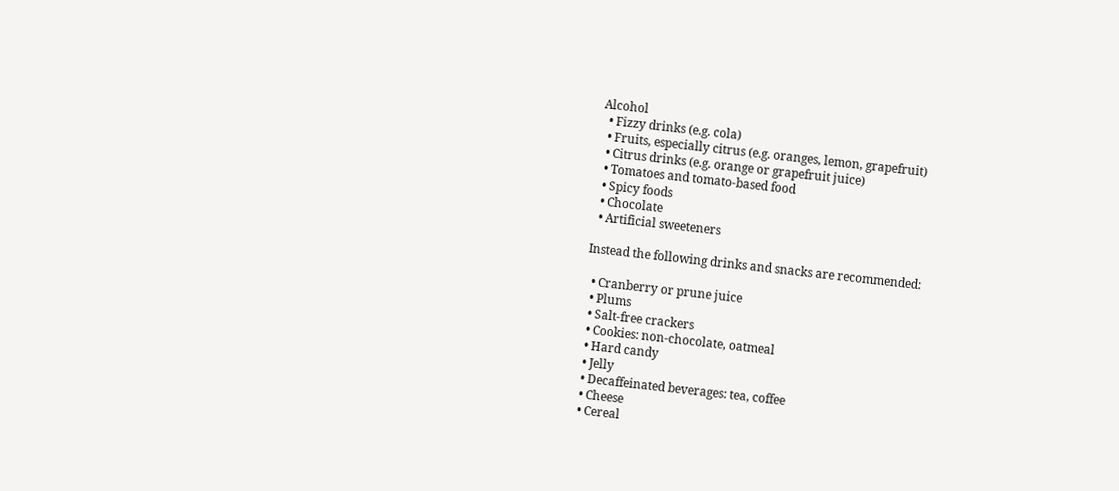Alcohol
  • Fizzy drinks (e.g. cola)
  • Fruits, especially citrus (e.g. oranges, lemon, grapefruit)
  • Citrus drinks (e.g. orange or grapefruit juice)
  • Tomatoes and tomato-based food
  • Spicy foods
  • Chocolate
  • Artificial sweeteners

Instead the following drinks and snacks are recommended:

  • Cranberry or prune juice
  • Plums
  • Salt-free crackers
  • Cookies: non-chocolate, oatmeal
  • Hard candy
  • Jelly
  • Decaffeinated beverages: tea, coffee
  • Cheese
  • Cereal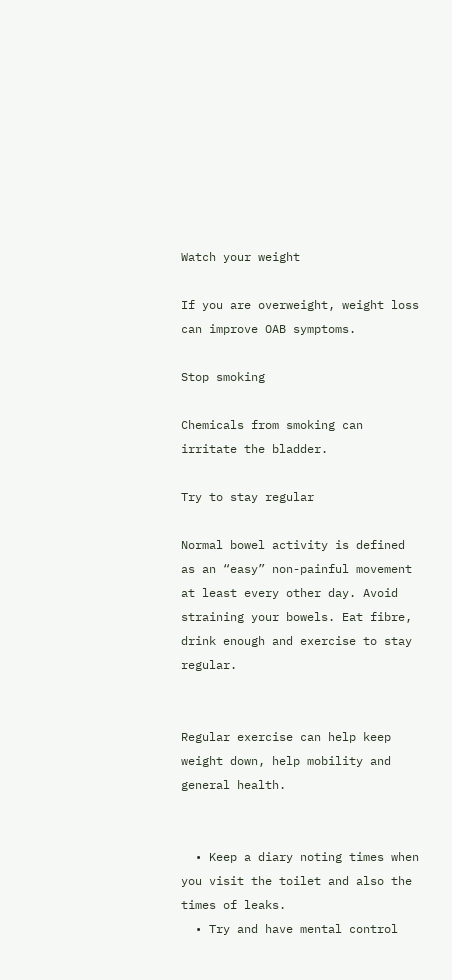Watch your weight

If you are overweight, weight loss can improve OAB symptoms.

Stop smoking

Chemicals from smoking can irritate the bladder.

Try to stay regular

Normal bowel activity is defined as an “easy” non-painful movement at least every other day. Avoid straining your bowels. Eat fibre, drink enough and exercise to stay regular.


Regular exercise can help keep weight down, help mobility and general health.


  • Keep a diary noting times when you visit the toilet and also the times of leaks.
  • Try and have mental control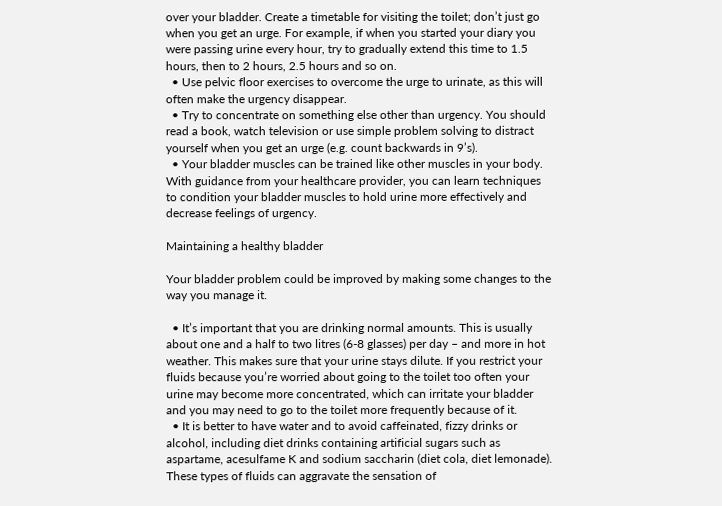over your bladder. Create a timetable for visiting the toilet; don’t just go when you get an urge. For example, if when you started your diary you were passing urine every hour, try to gradually extend this time to 1.5 hours, then to 2 hours, 2.5 hours and so on.
  • Use pelvic floor exercises to overcome the urge to urinate, as this will often make the urgency disappear.
  • Try to concentrate on something else other than urgency. You should read a book, watch television or use simple problem solving to distract yourself when you get an urge (e.g. count backwards in 9’s).
  • Your bladder muscles can be trained like other muscles in your body. With guidance from your healthcare provider, you can learn techniques to condition your bladder muscles to hold urine more effectively and decrease feelings of urgency.

Maintaining a healthy bladder

Your bladder problem could be improved by making some changes to the way you manage it.

  • It’s important that you are drinking normal amounts. This is usually about one and a half to two litres (6-8 glasses) per day – and more in hot weather. This makes sure that your urine stays dilute. If you restrict your fluids because you’re worried about going to the toilet too often your urine may become more concentrated, which can irritate your bladder and you may need to go to the toilet more frequently because of it.
  • It is better to have water and to avoid caffeinated, fizzy drinks or alcohol, including diet drinks containing artificial sugars such as aspartame, acesulfame K and sodium saccharin (diet cola, diet lemonade). These types of fluids can aggravate the sensation of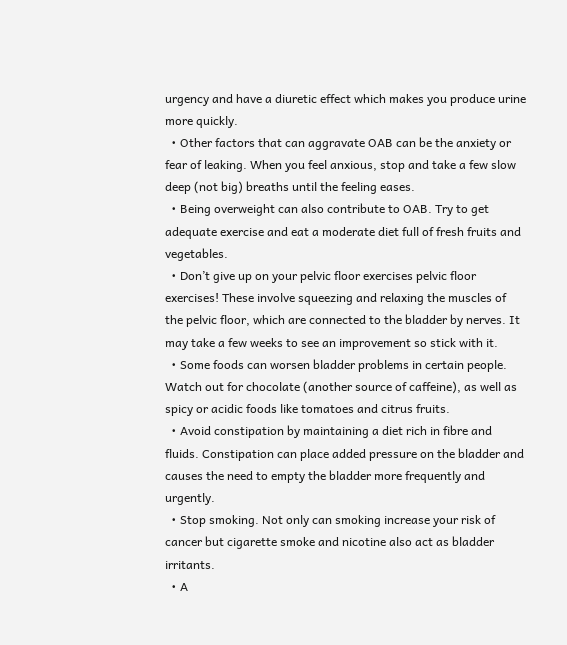urgency and have a diuretic effect which makes you produce urine more quickly.
  • Other factors that can aggravate OAB can be the anxiety or fear of leaking. When you feel anxious, stop and take a few slow deep (not big) breaths until the feeling eases.
  • Being overweight can also contribute to OAB. Try to get adequate exercise and eat a moderate diet full of fresh fruits and vegetables.
  • Don’t give up on your pelvic floor exercises pelvic floor exercises! These involve squeezing and relaxing the muscles of the pelvic floor, which are connected to the bladder by nerves. It may take a few weeks to see an improvement so stick with it.
  • Some foods can worsen bladder problems in certain people. Watch out for chocolate (another source of caffeine), as well as spicy or acidic foods like tomatoes and citrus fruits.
  • Avoid constipation by maintaining a diet rich in fibre and fluids. Constipation can place added pressure on the bladder and causes the need to empty the bladder more frequently and urgently.
  • Stop smoking. Not only can smoking increase your risk of cancer but cigarette smoke and nicotine also act as bladder irritants.
  • A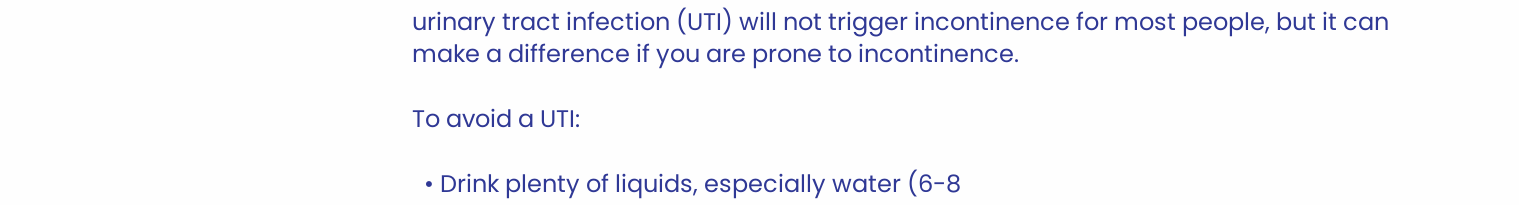urinary tract infection (UTI) will not trigger incontinence for most people, but it can make a difference if you are prone to incontinence.

To avoid a UTI:

  • Drink plenty of liquids, especially water (6-8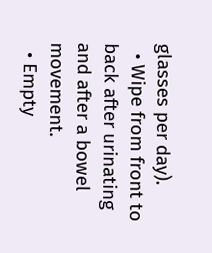glasses per day).
  • Wipe from front to back after urinating and after a bowel movement.
  • Empty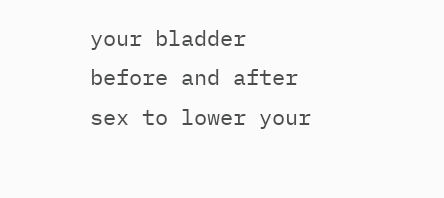your bladder before and after sex to lower your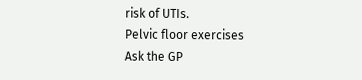risk of UTIs.
Pelvic floor exercises
Ask the GP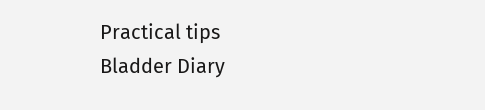Practical tips
Bladder Diary